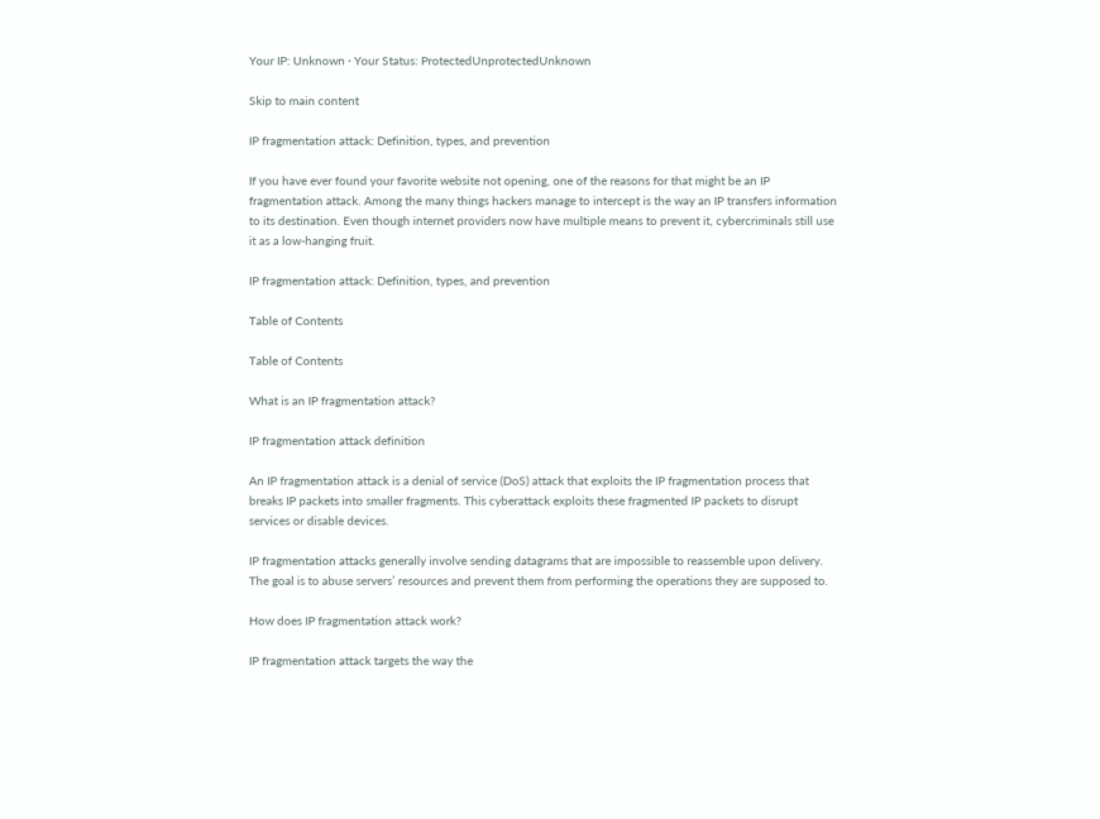Your IP: Unknown · Your Status: ProtectedUnprotectedUnknown

Skip to main content

IP fragmentation attack: Definition, types, and prevention

If you have ever found your favorite website not opening, one of the reasons for that might be an IP fragmentation attack. Among the many things hackers manage to intercept is the way an IP transfers information to its destination. Even though internet providers now have multiple means to prevent it, cybercriminals still use it as a low-hanging fruit.

IP fragmentation attack: Definition, types, and prevention

Table of Contents

Table of Contents

What is an IP fragmentation attack?

IP fragmentation attack definition

An IP fragmentation attack is a denial of service (DoS) attack that exploits the IP fragmentation process that breaks IP packets into smaller fragments. This cyberattack exploits these fragmented IP packets to disrupt services or disable devices.

IP fragmentation attacks generally involve sending datagrams that are impossible to reassemble upon delivery. The goal is to abuse servers’ resources and prevent them from performing the operations they are supposed to.

How does IP fragmentation attack work?

IP fragmentation attack targets the way the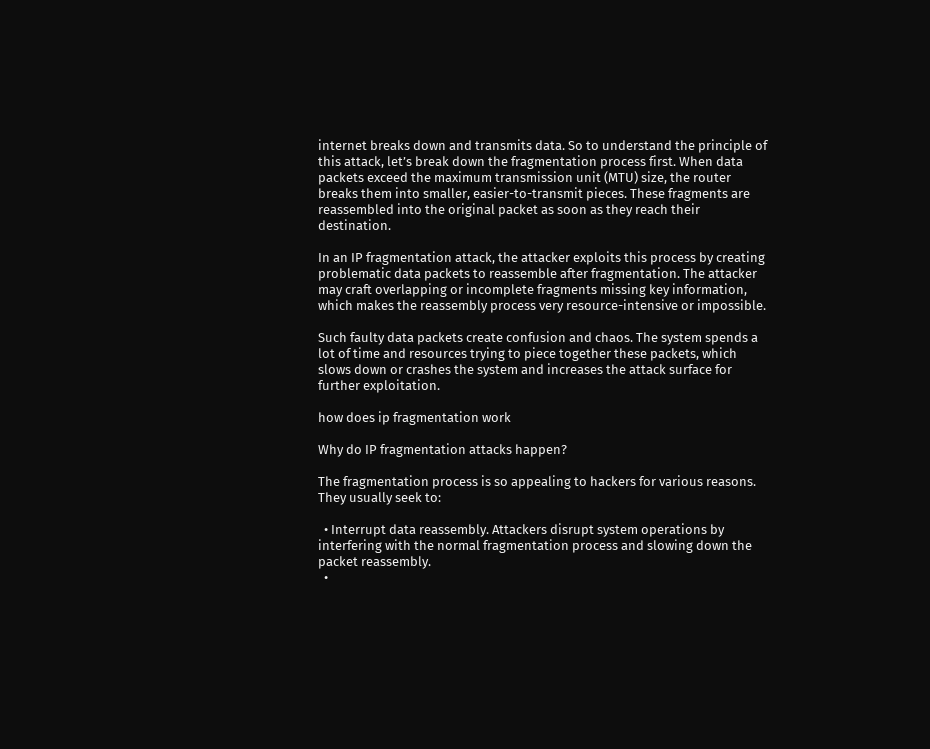internet breaks down and transmits data. So to understand the principle of this attack, let’s break down the fragmentation process first. When data packets exceed the maximum transmission unit (MTU) size, the router breaks them into smaller, easier-to-transmit pieces. These fragments are reassembled into the original packet as soon as they reach their destination.

In an IP fragmentation attack, the attacker exploits this process by creating problematic data packets to reassemble after fragmentation. The attacker may craft overlapping or incomplete fragments missing key information, which makes the reassembly process very resource-intensive or impossible.

Such faulty data packets create confusion and chaos. The system spends a lot of time and resources trying to piece together these packets, which slows down or crashes the system and increases the attack surface for further exploitation.

how does ip fragmentation work

Why do IP fragmentation attacks happen?

The fragmentation process is so appealing to hackers for various reasons. They usually seek to:

  • Interrupt data reassembly. Attackers disrupt system operations by interfering with the normal fragmentation process and slowing down the packet reassembly.
  •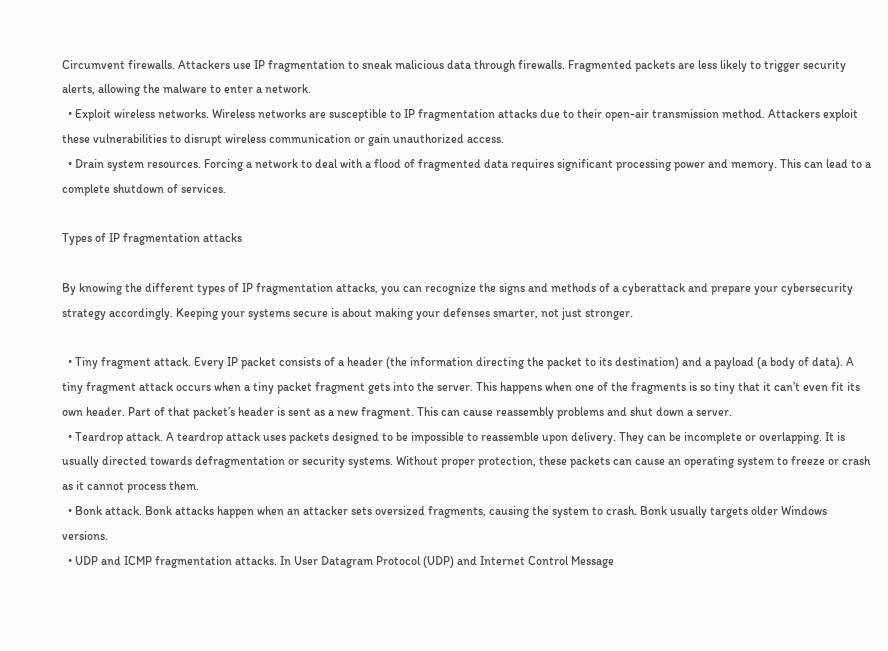Circumvent firewalls. Attackers use IP fragmentation to sneak malicious data through firewalls. Fragmented packets are less likely to trigger security alerts, allowing the malware to enter a network.
  • Exploit wireless networks. Wireless networks are susceptible to IP fragmentation attacks due to their open-air transmission method. Attackers exploit these vulnerabilities to disrupt wireless communication or gain unauthorized access.
  • Drain system resources. Forcing a network to deal with a flood of fragmented data requires significant processing power and memory. This can lead to a complete shutdown of services.

Types of IP fragmentation attacks

By knowing the different types of IP fragmentation attacks, you can recognize the signs and methods of a cyberattack and prepare your cybersecurity strategy accordingly. Keeping your systems secure is about making your defenses smarter, not just stronger.

  • Tiny fragment attack. Every IP packet consists of a header (the information directing the packet to its destination) and a payload (a body of data). A tiny fragment attack occurs when a tiny packet fragment gets into the server. This happens when one of the fragments is so tiny that it can’t even fit its own header. Part of that packet’s header is sent as a new fragment. This can cause reassembly problems and shut down a server.
  • Teardrop attack. A teardrop attack uses packets designed to be impossible to reassemble upon delivery. They can be incomplete or overlapping. It is usually directed towards defragmentation or security systems. Without proper protection, these packets can cause an operating system to freeze or crash as it cannot process them.
  • Bonk attack. Bonk attacks happen when an attacker sets oversized fragments, causing the system to crash. Bonk usually targets older Windows versions.
  • UDP and ICMP fragmentation attacks. In User Datagram Protocol (UDP) and Internet Control Message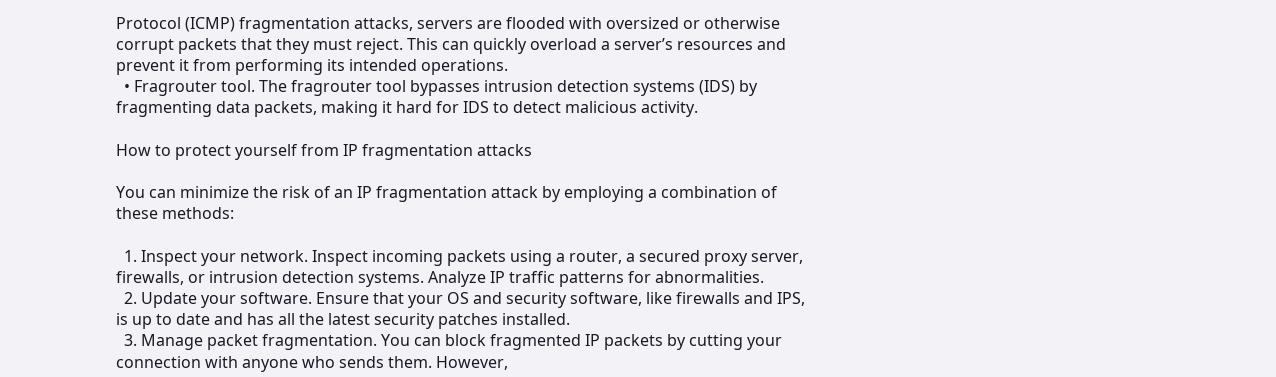Protocol (ICMP) fragmentation attacks, servers are flooded with oversized or otherwise corrupt packets that they must reject. This can quickly overload a server’s resources and prevent it from performing its intended operations.
  • Fragrouter tool. The fragrouter tool bypasses intrusion detection systems (IDS) by fragmenting data packets, making it hard for IDS to detect malicious activity.

How to protect yourself from IP fragmentation attacks

You can minimize the risk of an IP fragmentation attack by employing a combination of these methods:

  1. Inspect your network. Inspect incoming packets using a router, a secured proxy server, firewalls, or intrusion detection systems. Analyze IP traffic patterns for abnormalities.
  2. Update your software. Ensure that your OS and security software, like firewalls and IPS, is up to date and has all the latest security patches installed.
  3. Manage packet fragmentation. You can block fragmented IP packets by cutting your connection with anyone who sends them. However,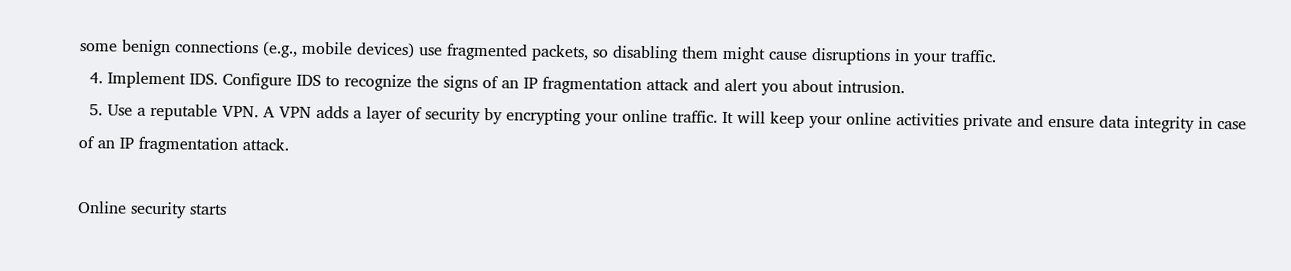some benign connections (e.g., mobile devices) use fragmented packets, so disabling them might cause disruptions in your traffic.
  4. Implement IDS. Configure IDS to recognize the signs of an IP fragmentation attack and alert you about intrusion.
  5. Use a reputable VPN. A VPN adds a layer of security by encrypting your online traffic. It will keep your online activities private and ensure data integrity in case of an IP fragmentation attack.

Online security starts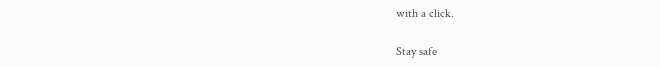with a click.

Stay safe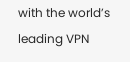with the world’s leading VPN